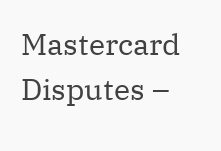Mastercard Disputes –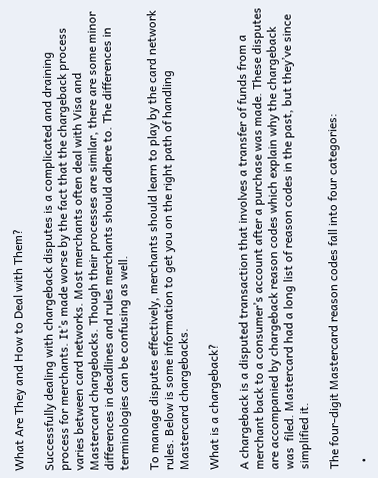What Are They and How to Deal with Them?

Successfully dealing with chargeback disputes is a complicated and draining process for merchants. It’s made worse by the fact that the chargeback process varies between card networks. Most merchants often deal with Visa and Mastercard chargebacks. Though their processes are similar, there are some minor differences in deadlines and rules merchants should adhere to. The differences in terminologies can be confusing as well.

To manage disputes effectively, merchants should learn to play by the card network rules. Below is some information to get you on the right path of handling Mastercard chargebacks.

What is a chargeback?

A chargeback is a disputed transaction that involves a transfer of funds from a merchant back to a consumer’s account after a purchase was made. These disputes are accompanied by chargeback reason codes which explain why the chargeback was  filed. Mastercard had a long list of reason codes in the past, but they’ve since simplified it.

The four-digit Mastercard reason codes fall into four categories:

  •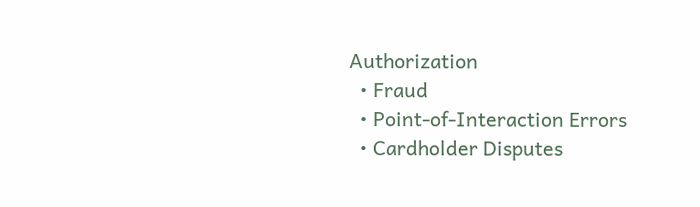Authorization
  • Fraud
  • Point-of-Interaction Errors
  • Cardholder Disputes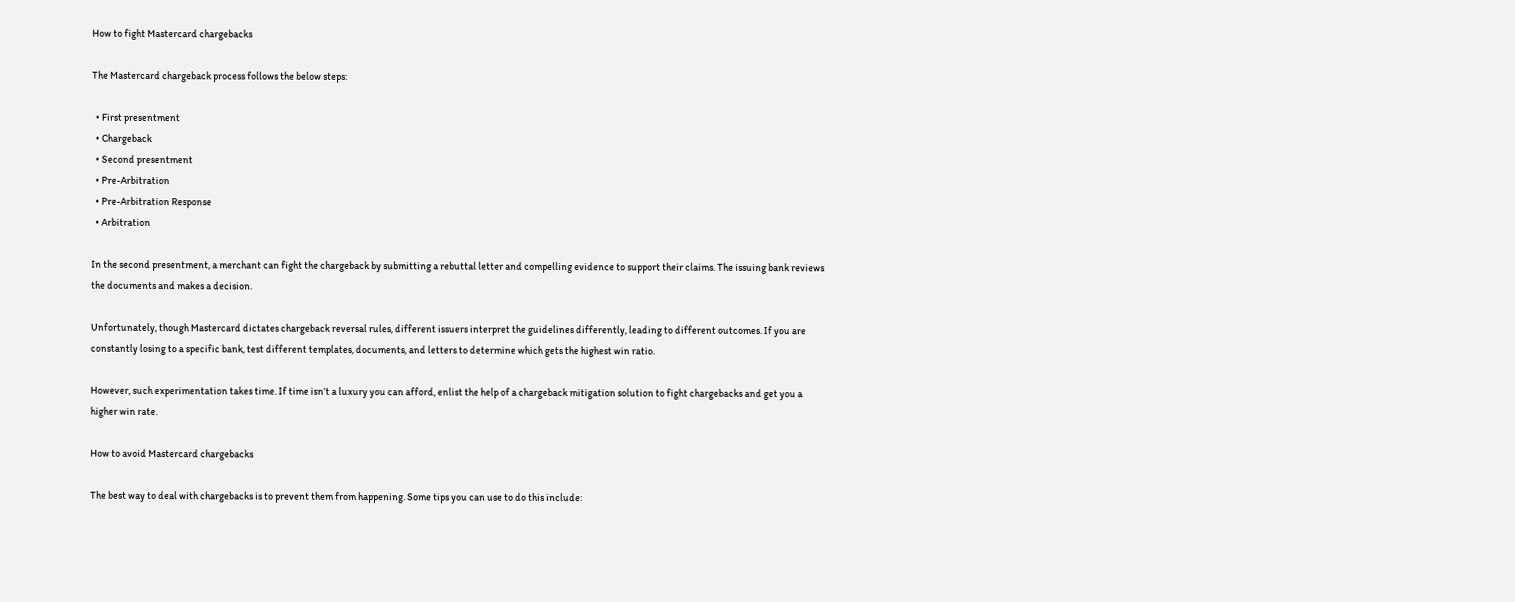How to fight Mastercard chargebacks

The Mastercard chargeback process follows the below steps:

  • First presentment
  • Chargeback
  • Second presentment
  • Pre-Arbitration
  • Pre-Arbitration Response
  • Arbitration

In the second presentment, a merchant can fight the chargeback by submitting a rebuttal letter and compelling evidence to support their claims. The issuing bank reviews the documents and makes a decision.

Unfortunately, though Mastercard dictates chargeback reversal rules, different issuers interpret the guidelines differently, leading to different outcomes. If you are constantly losing to a specific bank, test different templates, documents, and letters to determine which gets the highest win ratio.

However, such experimentation takes time. If time isn’t a luxury you can afford, enlist the help of a chargeback mitigation solution to fight chargebacks and get you a higher win rate.

How to avoid Mastercard chargebacks

The best way to deal with chargebacks is to prevent them from happening. Some tips you can use to do this include: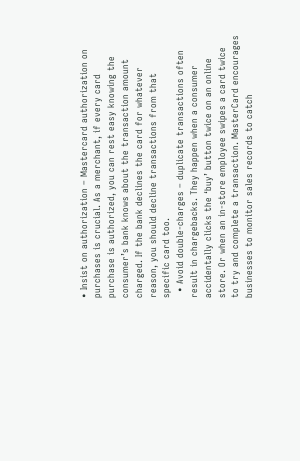• Insist on authorization – Mastercard authorization on purchases is crucial. As a merchant, if every card purchase is authorized, you can rest easy knowing the consumer’s bank knows about the transaction amount charged. If the bank declines the card for whatever reason, you should decline transactions from that specific card too.
  • Avoid double-charges – duplicate transactions often result in chargebacks. They happen when a consumer accidentally clicks the ‘buy’ button twice on an online store. Or when an in-store employee swipes a card twice to try and complete a transaction. MasterCard encourages businesses to monitor sales records to catch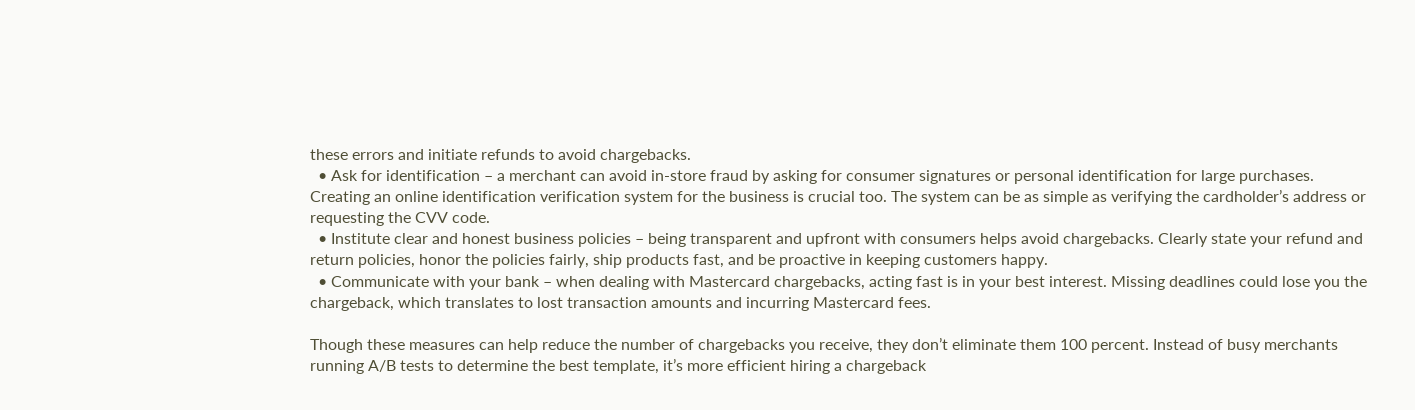these errors and initiate refunds to avoid chargebacks.
  • Ask for identification – a merchant can avoid in-store fraud by asking for consumer signatures or personal identification for large purchases. Creating an online identification verification system for the business is crucial too. The system can be as simple as verifying the cardholder’s address or requesting the CVV code.
  • Institute clear and honest business policies – being transparent and upfront with consumers helps avoid chargebacks. Clearly state your refund and return policies, honor the policies fairly, ship products fast, and be proactive in keeping customers happy.
  • Communicate with your bank – when dealing with Mastercard chargebacks, acting fast is in your best interest. Missing deadlines could lose you the chargeback, which translates to lost transaction amounts and incurring Mastercard fees.

Though these measures can help reduce the number of chargebacks you receive, they don’t eliminate them 100 percent. Instead of busy merchants running A/B tests to determine the best template, it’s more efficient hiring a chargeback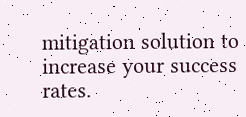mitigation solution to increase your success rates.